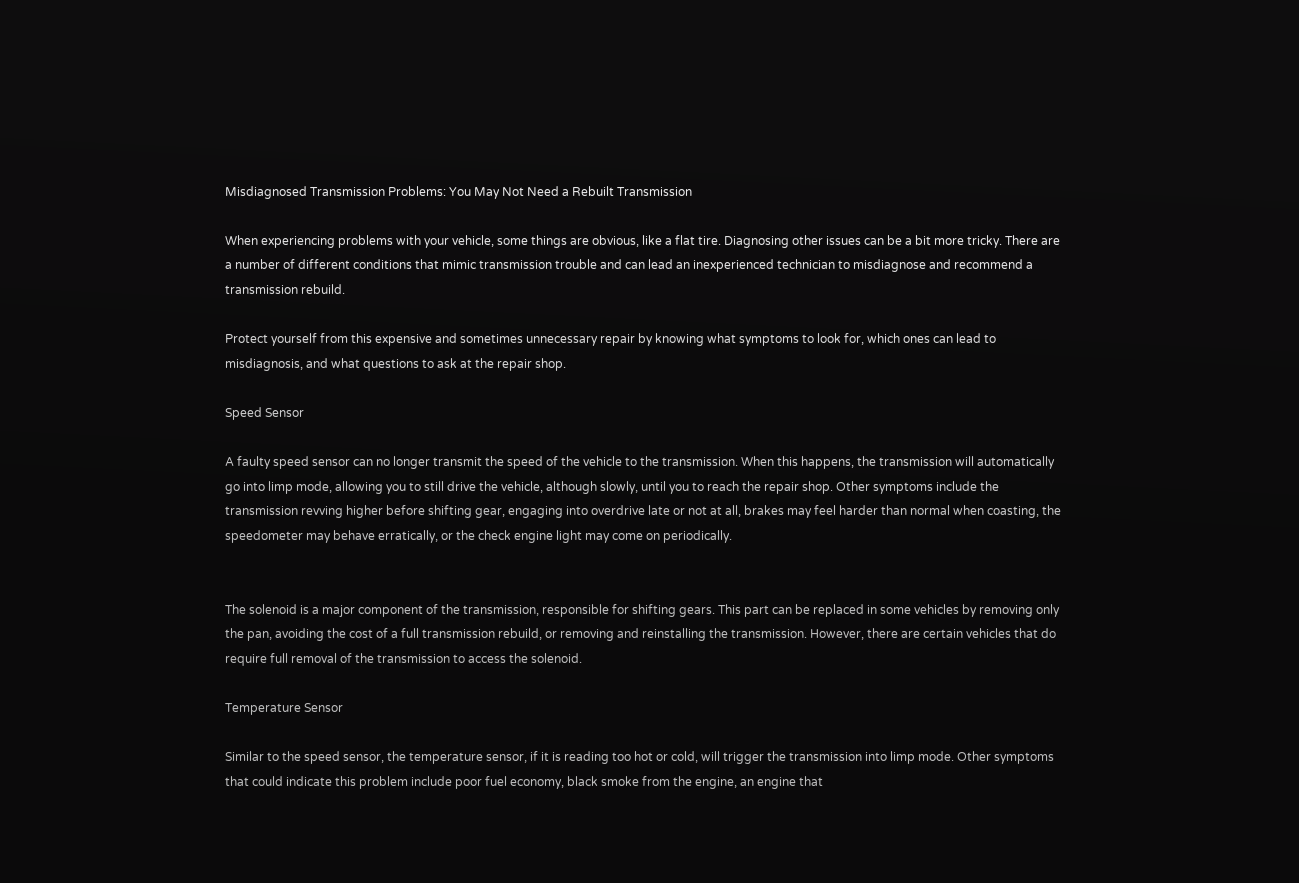Misdiagnosed Transmission Problems: You May Not Need a Rebuilt Transmission

When experiencing problems with your vehicle, some things are obvious, like a flat tire. Diagnosing other issues can be a bit more tricky. There are a number of different conditions that mimic transmission trouble and can lead an inexperienced technician to misdiagnose and recommend a transmission rebuild.

Protect yourself from this expensive and sometimes unnecessary repair by knowing what symptoms to look for, which ones can lead to misdiagnosis, and what questions to ask at the repair shop.

Speed Sensor

A faulty speed sensor can no longer transmit the speed of the vehicle to the transmission. When this happens, the transmission will automatically go into limp mode, allowing you to still drive the vehicle, although slowly, until you to reach the repair shop. Other symptoms include the transmission revving higher before shifting gear, engaging into overdrive late or not at all, brakes may feel harder than normal when coasting, the speedometer may behave erratically, or the check engine light may come on periodically.


The solenoid is a major component of the transmission, responsible for shifting gears. This part can be replaced in some vehicles by removing only the pan, avoiding the cost of a full transmission rebuild, or removing and reinstalling the transmission. However, there are certain vehicles that do require full removal of the transmission to access the solenoid.

Temperature Sensor

Similar to the speed sensor, the temperature sensor, if it is reading too hot or cold, will trigger the transmission into limp mode. Other symptoms that could indicate this problem include poor fuel economy, black smoke from the engine, an engine that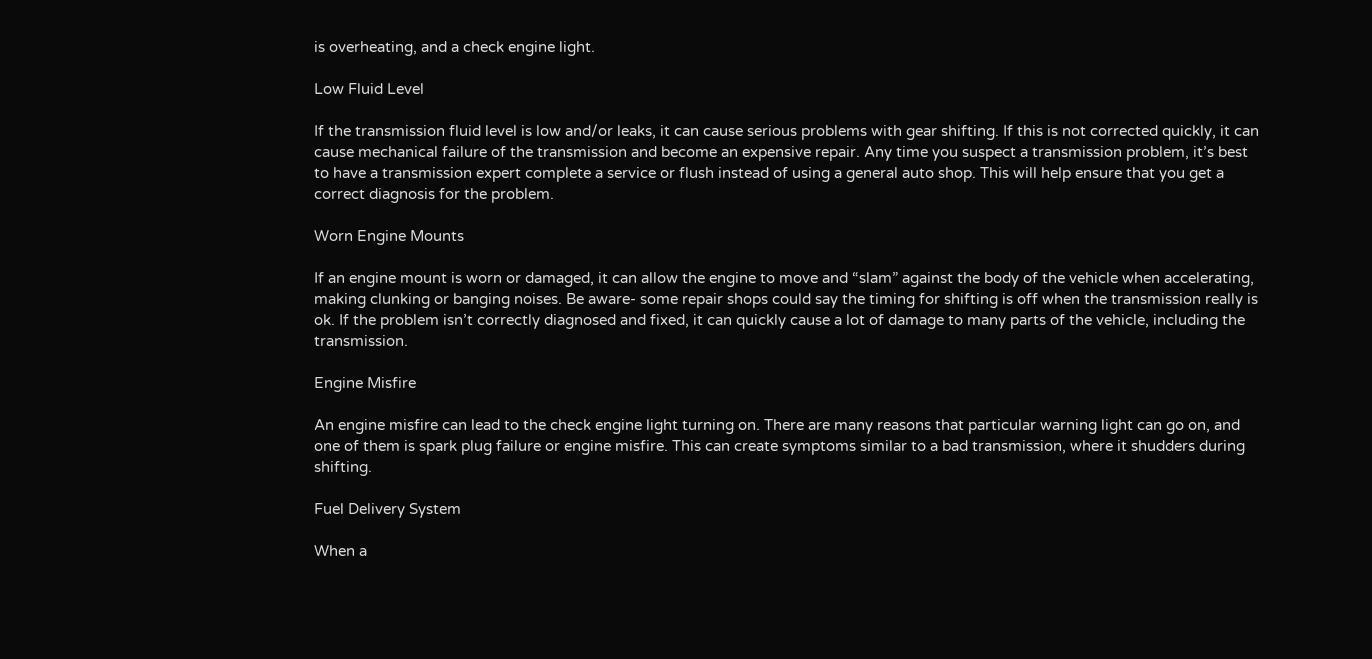is overheating, and a check engine light.

Low Fluid Level

If the transmission fluid level is low and/or leaks, it can cause serious problems with gear shifting. If this is not corrected quickly, it can cause mechanical failure of the transmission and become an expensive repair. Any time you suspect a transmission problem, it’s best to have a transmission expert complete a service or flush instead of using a general auto shop. This will help ensure that you get a correct diagnosis for the problem.

Worn Engine Mounts

If an engine mount is worn or damaged, it can allow the engine to move and “slam” against the body of the vehicle when accelerating, making clunking or banging noises. Be aware- some repair shops could say the timing for shifting is off when the transmission really is ok. If the problem isn’t correctly diagnosed and fixed, it can quickly cause a lot of damage to many parts of the vehicle, including the transmission.

Engine Misfire

An engine misfire can lead to the check engine light turning on. There are many reasons that particular warning light can go on, and one of them is spark plug failure or engine misfire. This can create symptoms similar to a bad transmission, where it shudders during shifting.

Fuel Delivery System

When a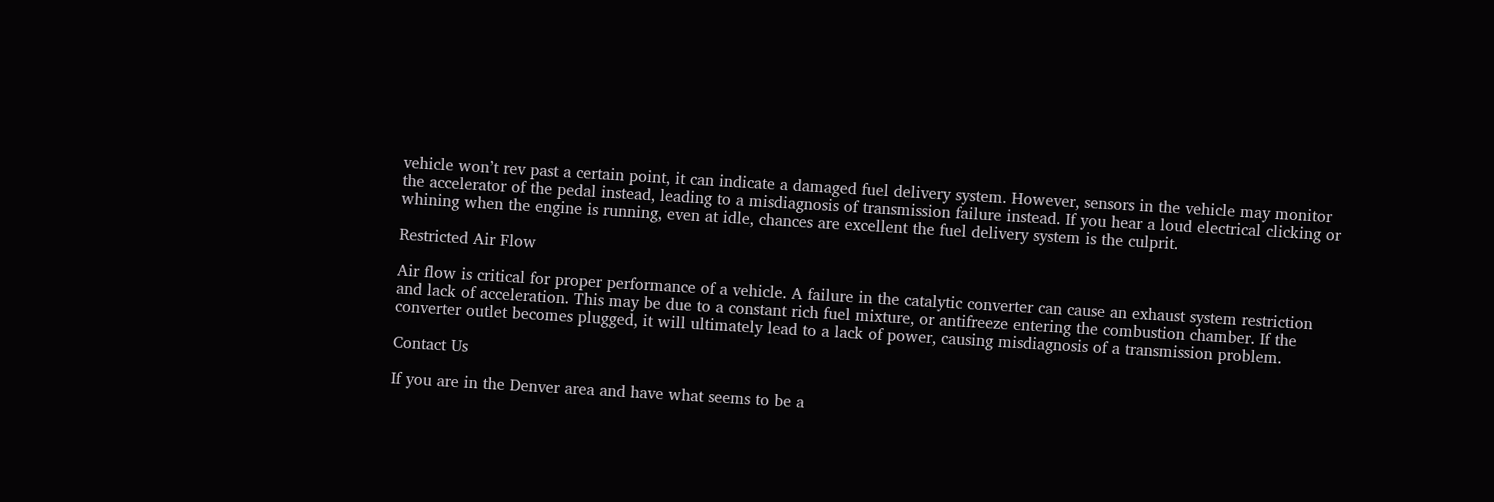vehicle won’t rev past a certain point, it can indicate a damaged fuel delivery system. However, sensors in the vehicle may monitor the accelerator of the pedal instead, leading to a misdiagnosis of transmission failure instead. If you hear a loud electrical clicking or whining when the engine is running, even at idle, chances are excellent the fuel delivery system is the culprit.

Restricted Air Flow

Air flow is critical for proper performance of a vehicle. A failure in the catalytic converter can cause an exhaust system restriction and lack of acceleration. This may be due to a constant rich fuel mixture, or antifreeze entering the combustion chamber. If the converter outlet becomes plugged, it will ultimately lead to a lack of power, causing misdiagnosis of a transmission problem.

Contact Us

If you are in the Denver area and have what seems to be a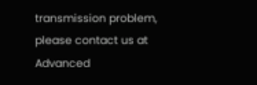transmission problem, please contact us at Advanced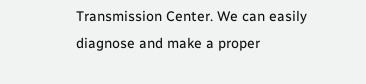Transmission Center. We can easily diagnose and make a proper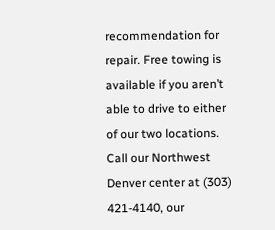recommendation for repair. Free towing is available if you aren’t able to drive to either of our two locations. Call our Northwest Denver center at (303) 421-4140, our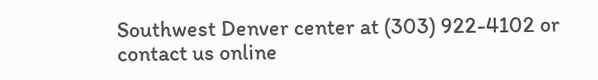Southwest Denver center at (303) 922-4102 or contact us online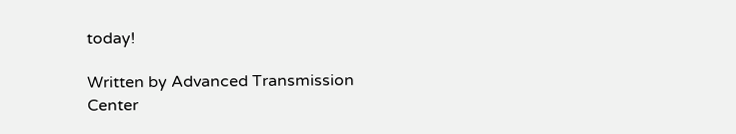today!

Written by Advanced Transmission Center